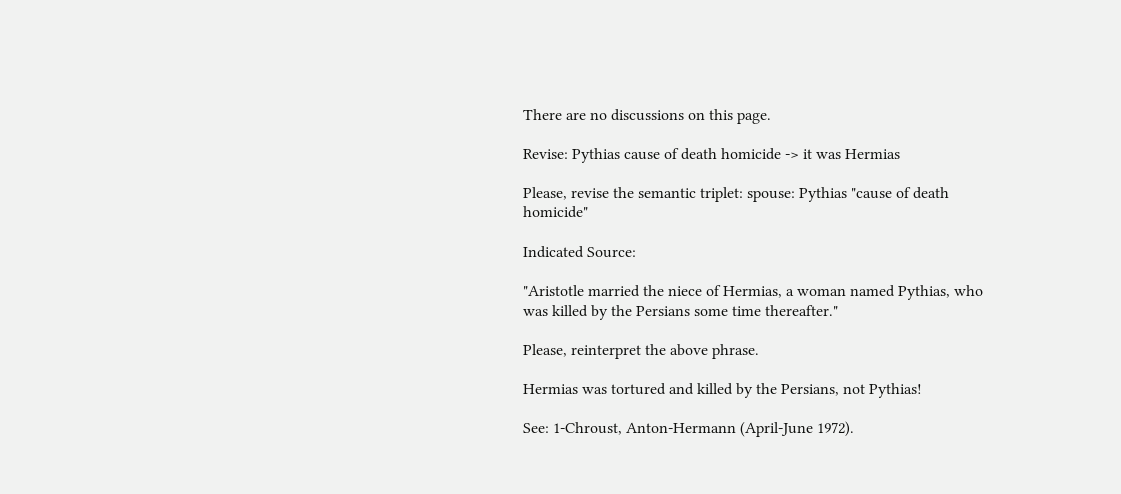There are no discussions on this page.

Revise: Pythias cause of death homicide -> it was Hermias

Please, revise the semantic triplet: spouse: Pythias "cause of death homicide"

Indicated Source:

"Aristotle married the niece of Hermias, a woman named Pythias, who was killed by the Persians some time thereafter."

Please, reinterpret the above phrase.

Hermias was tortured and killed by the Persians, not Pythias!

See: 1-Chroust, Anton-Hermann (April-June 1972).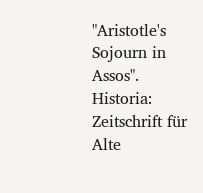"Aristotle's Sojourn in Assos". Historia: Zeitschrift für Alte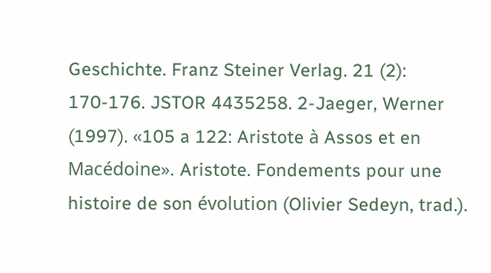Geschichte. Franz Steiner Verlag. 21 (2): 170-176. JSTOR 4435258. 2-Jaeger, Werner (1997). «105 a 122: Aristote à Assos et en Macédoine». Aristote. Fondements pour une histoire de son évolution (Olivier Sedeyn, trad.).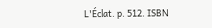L'Éclat. p. 512. ISBN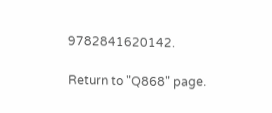9782841620142.

Return to "Q868" page.